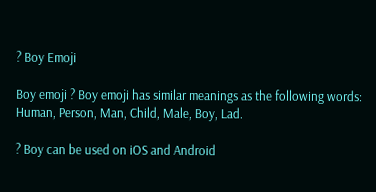? Boy Emoji

Boy emoji ? Boy emoji has similar meanings as the following words:
Human, Person, Man, Child, Male, Boy, Lad.

? Boy can be used on iOS and Android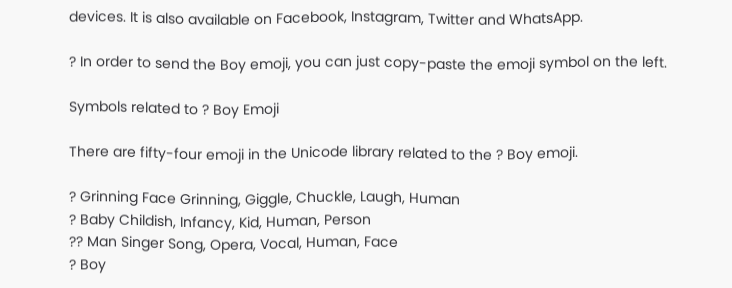devices. It is also available on Facebook, Instagram, Twitter and WhatsApp.

? In order to send the Boy emoji, you can just copy-paste the emoji symbol on the left.

Symbols related to ? Boy Emoji

There are fifty-four emoji in the Unicode library related to the ? Boy emoji.

? Grinning Face Grinning, Giggle, Chuckle, Laugh, Human
? Baby Childish, Infancy, Kid, Human, Person
?? Man Singer Song, Opera, Vocal, Human, Face
? Boy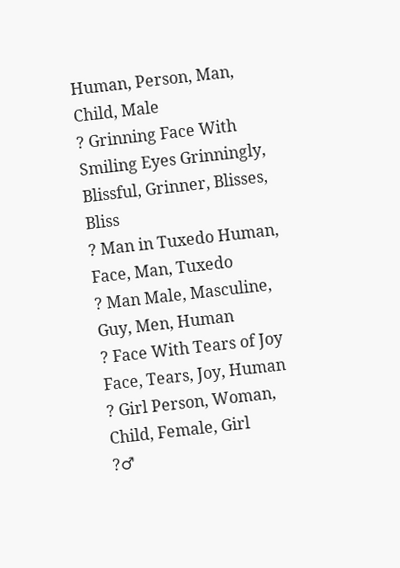Human, Person, Man, Child, Male
? Grinning Face With Smiling Eyes Grinningly, Blissful, Grinner, Blisses, Bliss
? Man in Tuxedo Human, Face, Man, Tuxedo
? Man Male, Masculine, Guy, Men, Human
? Face With Tears of Joy Face, Tears, Joy, Human
? Girl Person, Woman, Child, Female, Girl
?♂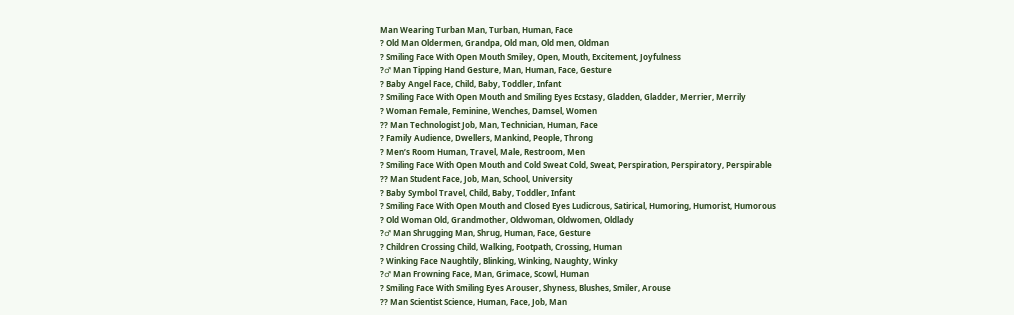Man Wearing Turban Man, Turban, Human, Face
? Old Man Oldermen, Grandpa, Old man, Old men, Oldman
? Smiling Face With Open Mouth Smiley, Open, Mouth, Excitement, Joyfulness
?♂ Man Tipping Hand Gesture, Man, Human, Face, Gesture
? Baby Angel Face, Child, Baby, Toddler, Infant
? Smiling Face With Open Mouth and Smiling Eyes Ecstasy, Gladden, Gladder, Merrier, Merrily
? Woman Female, Feminine, Wenches, Damsel, Women
?? Man Technologist Job, Man, Technician, Human, Face
? Family Audience, Dwellers, Mankind, People, Throng
? Men’s Room Human, Travel, Male, Restroom, Men
? Smiling Face With Open Mouth and Cold Sweat Cold, Sweat, Perspiration, Perspiratory, Perspirable
?? Man Student Face, Job, Man, School, University
? Baby Symbol Travel, Child, Baby, Toddler, Infant
? Smiling Face With Open Mouth and Closed Eyes Ludicrous, Satirical, Humoring, Humorist, Humorous
? Old Woman Old, Grandmother, Oldwoman, Oldwomen, Oldlady
?♂ Man Shrugging Man, Shrug, Human, Face, Gesture
? Children Crossing Child, Walking, Footpath, Crossing, Human
? Winking Face Naughtily, Blinking, Winking, Naughty, Winky
?♂ Man Frowning Face, Man, Grimace, Scowl, Human
? Smiling Face With Smiling Eyes Arouser, Shyness, Blushes, Smiler, Arouse
?? Man Scientist Science, Human, Face, Job, Man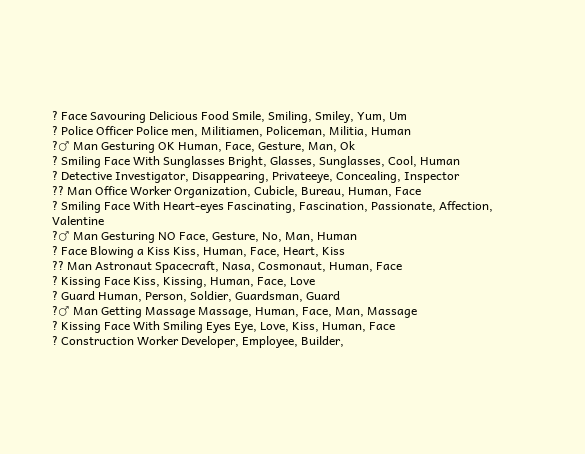? Face Savouring Delicious Food Smile, Smiling, Smiley, Yum, Um
? Police Officer Police men, Militiamen, Policeman, Militia, Human
?♂ Man Gesturing OK Human, Face, Gesture, Man, Ok
? Smiling Face With Sunglasses Bright, Glasses, Sunglasses, Cool, Human
? Detective Investigator, Disappearing, Privateeye, Concealing, Inspector
?? Man Office Worker Organization, Cubicle, Bureau, Human, Face
? Smiling Face With Heart-eyes Fascinating, Fascination, Passionate, Affection, Valentine
?♂ Man Gesturing NO Face, Gesture, No, Man, Human
? Face Blowing a Kiss Kiss, Human, Face, Heart, Kiss
?? Man Astronaut Spacecraft, Nasa, Cosmonaut, Human, Face
? Kissing Face Kiss, Kissing, Human, Face, Love
? Guard Human, Person, Soldier, Guardsman, Guard
?♂ Man Getting Massage Massage, Human, Face, Man, Massage
? Kissing Face With Smiling Eyes Eye, Love, Kiss, Human, Face
? Construction Worker Developer, Employee, Builder,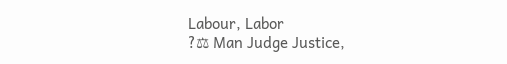Labour, Labor
?⚖ Man Judge Justice,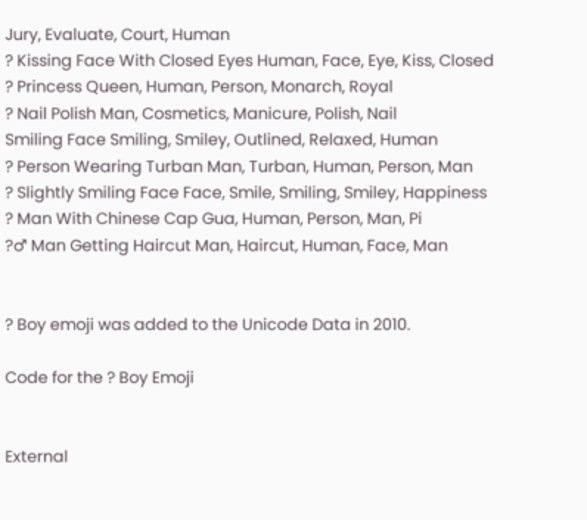Jury, Evaluate, Court, Human
? Kissing Face With Closed Eyes Human, Face, Eye, Kiss, Closed
? Princess Queen, Human, Person, Monarch, Royal
? Nail Polish Man, Cosmetics, Manicure, Polish, Nail
Smiling Face Smiling, Smiley, Outlined, Relaxed, Human
? Person Wearing Turban Man, Turban, Human, Person, Man
? Slightly Smiling Face Face, Smile, Smiling, Smiley, Happiness
? Man With Chinese Cap Gua, Human, Person, Man, Pi
?♂ Man Getting Haircut Man, Haircut, Human, Face, Man


? Boy emoji was added to the Unicode Data in 2010.

Code for the ? Boy Emoji


External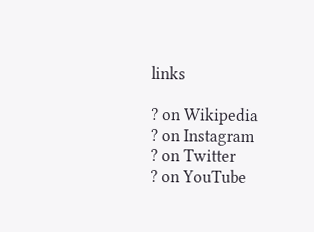links

? on Wikipedia
? on Instagram
? on Twitter
? on YouTube